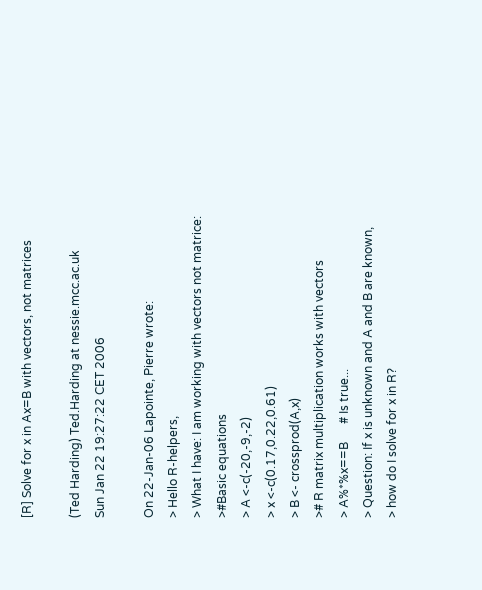[R] Solve for x in Ax=B with vectors, not matrices

(Ted Harding) Ted.Harding at nessie.mcc.ac.uk
Sun Jan 22 19:27:22 CET 2006

On 22-Jan-06 Lapointe, Pierre wrote:
> Hello R-helpers,
> What I have: I am working with vectors not matrice:
>#Basic equations
> A <-c(-20,-9,-2)
> x <-c(0.17,0.22,0.61)
> B <- crossprod(A,x)
># R matrix multiplication works with vectors
> A%*%x==B      # Is true...
> Question: If x is unknown and A and B are known,
> how do I solve for x in R?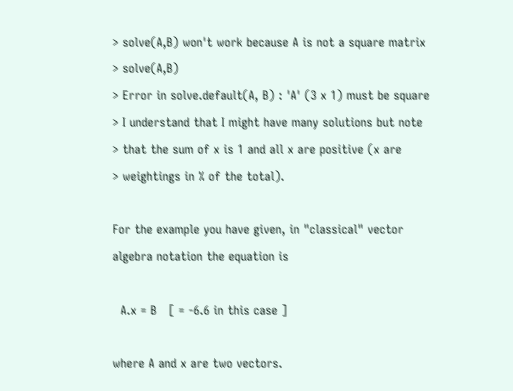> solve(A,B) won't work because A is not a square matrix
> solve(A,B)
> Error in solve.default(A, B) : 'A' (3 x 1) must be square
> I understand that I might have many solutions but note
> that the sum of x is 1 and all x are positive (x are
> weightings in % of the total).

For the example you have given, in "classical" vector
algebra notation the equation is

  A.x = B   [ = -6.6 in this case ]

where A and x are two vectors.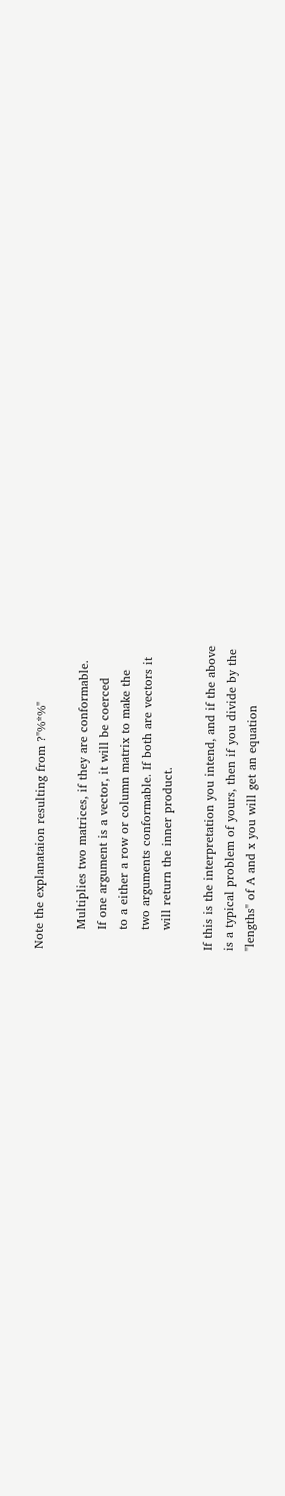Note the explanataion resulting from ?"%*%"

     Multiplies two matrices, if they are conformable.
     If one argument is a vector, it will be coerced
     to a either a row or column matrix to make the
     two arguments conformable. If both are vectors it
     will return the inner product.

If this is the interpretation you intend, and if the above
is a typical problem of yours, then if you divide by the
"lengths" of A and x you will get an equation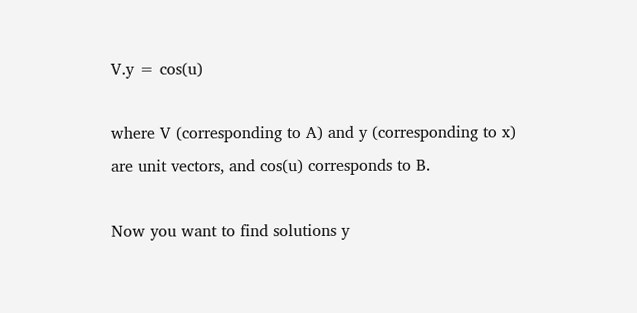V.y = cos(u)

where V (corresponding to A) and y (corresponding to x)
are unit vectors, and cos(u) corresponds to B.

Now you want to find solutions y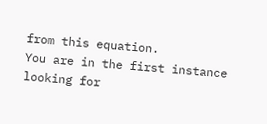from this equation.
You are in the first instance looking for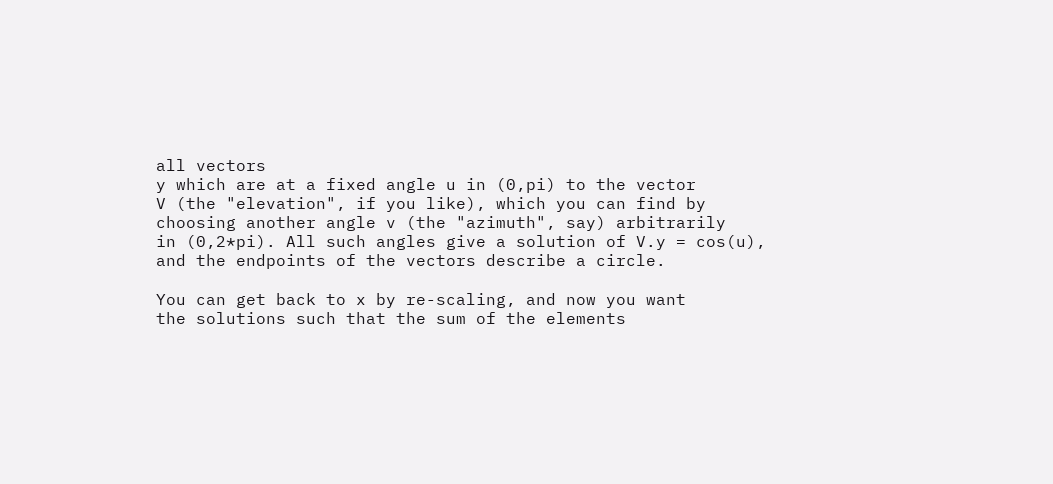all vectors
y which are at a fixed angle u in (0,pi) to the vector
V (the "elevation", if you like), which you can find by
choosing another angle v (the "azimuth", say) arbitrarily
in (0,2*pi). All such angles give a solution of V.y = cos(u),
and the endpoints of the vectors describe a circle.

You can get back to x by re-scaling, and now you want
the solutions such that the sum of the elements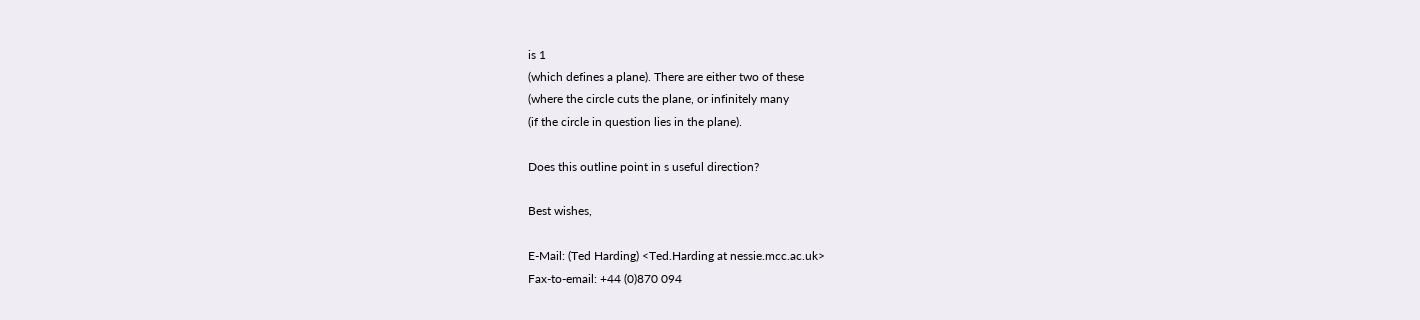is 1
(which defines a plane). There are either two of these
(where the circle cuts the plane, or infinitely many
(if the circle in question lies in the plane).

Does this outline point in s useful direction?

Best wishes,

E-Mail: (Ted Harding) <Ted.Harding at nessie.mcc.ac.uk>
Fax-to-email: +44 (0)870 094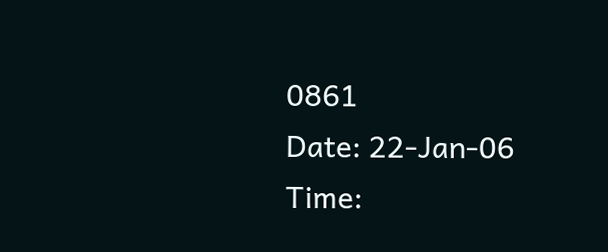0861
Date: 22-Jan-06                                       Time: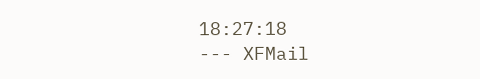18:27:18
--- XFMail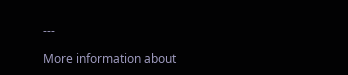---

More information about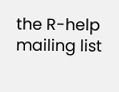the R-help mailing list